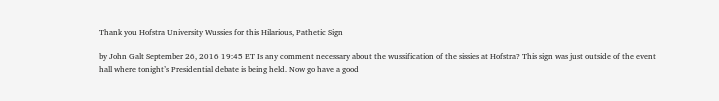Thank you Hofstra University Wussies for this Hilarious, Pathetic Sign

by John Galt September 26, 2016 19:45 ET Is any comment necessary about the wussification of the sissies at Hofstra? This sign was just outside of the event hall where tonight’s Presidential debate is being held. Now go have a good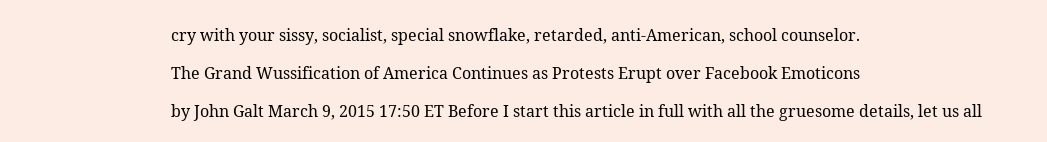cry with your sissy, socialist, special snowflake, retarded, anti-American, school counselor.

The Grand Wussification of America Continues as Protests Erupt over Facebook Emoticons

by John Galt March 9, 2015 17:50 ET Before I start this article in full with all the gruesome details, let us all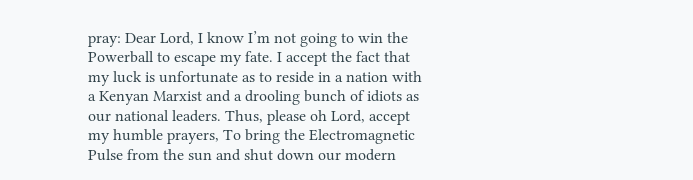pray: Dear Lord, I know I’m not going to win the Powerball to escape my fate. I accept the fact that my luck is unfortunate as to reside in a nation with a Kenyan Marxist and a drooling bunch of idiots as our national leaders. Thus, please oh Lord, accept my humble prayers, To bring the Electromagnetic Pulse from the sun and shut down our modern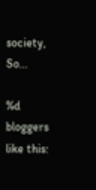society, So…

%d bloggers like this: